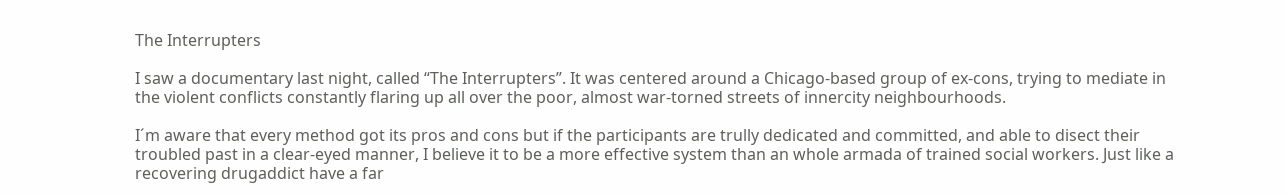The Interrupters

I saw a documentary last night, called “The Interrupters”. It was centered around a Chicago-based group of ex-cons, trying to mediate in the violent conflicts constantly flaring up all over the poor, almost war-torned streets of innercity neighbourhoods.

I´m aware that every method got its pros and cons but if the participants are trully dedicated and committed, and able to disect their troubled past in a clear-eyed manner, I believe it to be a more effective system than an whole armada of trained social workers. Just like a recovering drugaddict have a far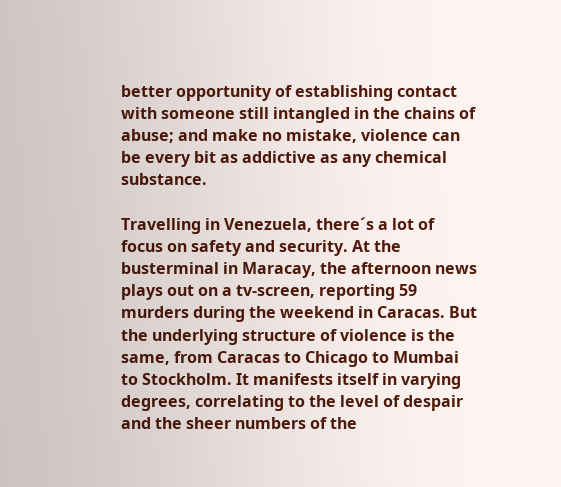better opportunity of establishing contact with someone still intangled in the chains of abuse; and make no mistake, violence can be every bit as addictive as any chemical substance.

Travelling in Venezuela, there´s a lot of focus on safety and security. At the busterminal in Maracay, the afternoon news plays out on a tv-screen, reporting 59 murders during the weekend in Caracas. But the underlying structure of violence is the same, from Caracas to Chicago to Mumbai to Stockholm. It manifests itself in varying degrees, correlating to the level of despair and the sheer numbers of the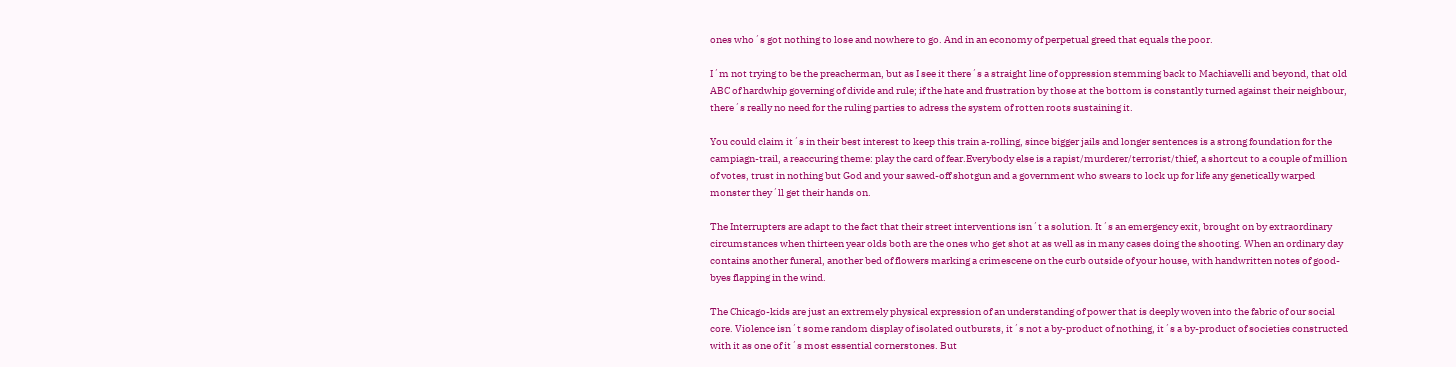ones who´s got nothing to lose and nowhere to go. And in an economy of perpetual greed that equals the poor.

I´m not trying to be the preacherman, but as I see it there´s a straight line of oppression stemming back to Machiavelli and beyond, that old ABC of hardwhip governing of divide and rule; if the hate and frustration by those at the bottom is constantly turned against their neighbour, there´s really no need for the ruling parties to adress the system of rotten roots sustaining it.

You could claim it´s in their best interest to keep this train a-rolling, since bigger jails and longer sentences is a strong foundation for the campiagn-trail, a reaccuring theme: play the card of fear.Everybody else is a rapist/murderer/terrorist/thief, a shortcut to a couple of million of votes, trust in nothing but God and your sawed-off shotgun and a government who swears to lock up for life any genetically warped monster they´ll get their hands on.

The Interrupters are adapt to the fact that their street interventions isn´t a solution. It´s an emergency exit, brought on by extraordinary circumstances when thirteen year olds both are the ones who get shot at as well as in many cases doing the shooting. When an ordinary day contains another funeral, another bed of flowers marking a crimescene on the curb outside of your house, with handwritten notes of good-byes flapping in the wind.

The Chicago-kids are just an extremely physical expression of an understanding of power that is deeply woven into the fabric of our social core. Violence isn´t some random display of isolated outbursts, it´s not a by-product of nothing, it´s a by-product of societies constructed with it as one of it´s most essential cornerstones. But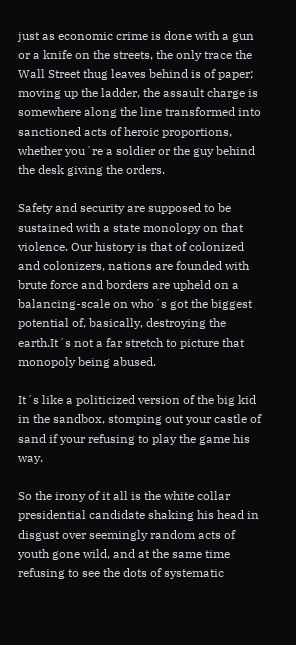just as economic crime is done with a gun or a knife on the streets, the only trace the Wall Street thug leaves behind is of paper; moving up the ladder, the assault charge is somewhere along the line transformed into sanctioned acts of heroic proportions, whether you´re a soldier or the guy behind the desk giving the orders.

Safety and security are supposed to be sustained with a state monolopy on that violence. Our history is that of colonized and colonizers, nations are founded with brute force and borders are upheld on a balancing-scale on who´s got the biggest potential of, basically, destroying the earth.It´s not a far stretch to picture that monopoly being abused.

It´s like a politicized version of the big kid in the sandbox, stomping out your castle of sand if your refusing to play the game his way.

So the irony of it all is the white collar presidential candidate shaking his head in disgust over seemingly random acts of youth gone wild, and at the same time refusing to see the dots of systematic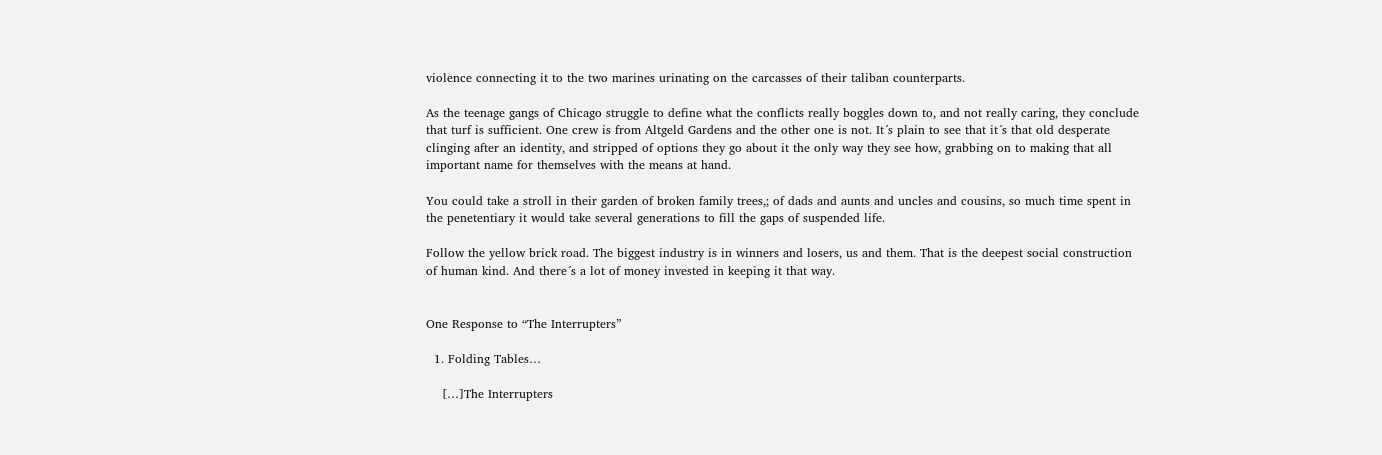violence connecting it to the two marines urinating on the carcasses of their taliban counterparts.

As the teenage gangs of Chicago struggle to define what the conflicts really boggles down to, and not really caring, they conclude that turf is sufficient. One crew is from Altgeld Gardens and the other one is not. It´s plain to see that it´s that old desperate clinging after an identity, and stripped of options they go about it the only way they see how, grabbing on to making that all important name for themselves with the means at hand.

You could take a stroll in their garden of broken family trees,; of dads and aunts and uncles and cousins, so much time spent in the penetentiary it would take several generations to fill the gaps of suspended life.

Follow the yellow brick road. The biggest industry is in winners and losers, us and them. That is the deepest social construction of human kind. And there´s a lot of money invested in keeping it that way.


One Response to “The Interrupters”

  1. Folding Tables…

    […]The Interrupters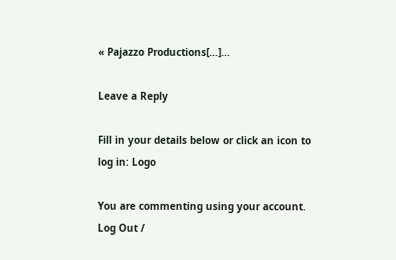« Pajazzo Productions[…]…

Leave a Reply

Fill in your details below or click an icon to log in: Logo

You are commenting using your account. Log Out /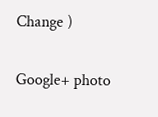Change )

Google+ photo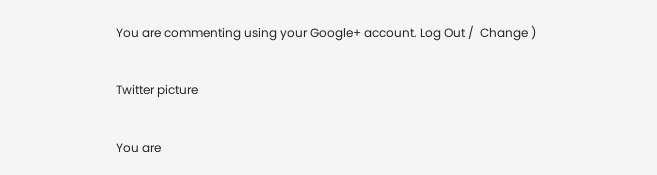You are commenting using your Google+ account. Log Out /  Change )

Twitter picture

You are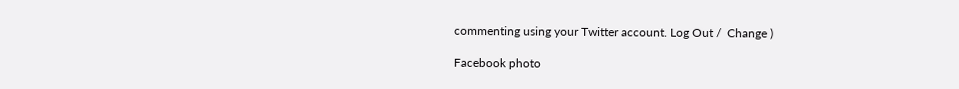commenting using your Twitter account. Log Out /  Change )

Facebook photo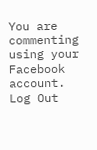You are commenting using your Facebook account. Log Out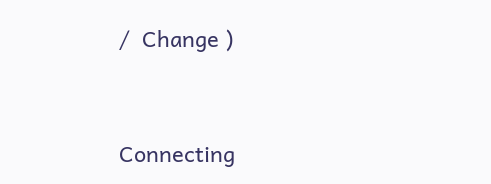/  Change )


Connecting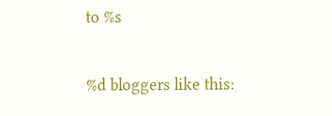to %s

%d bloggers like this: